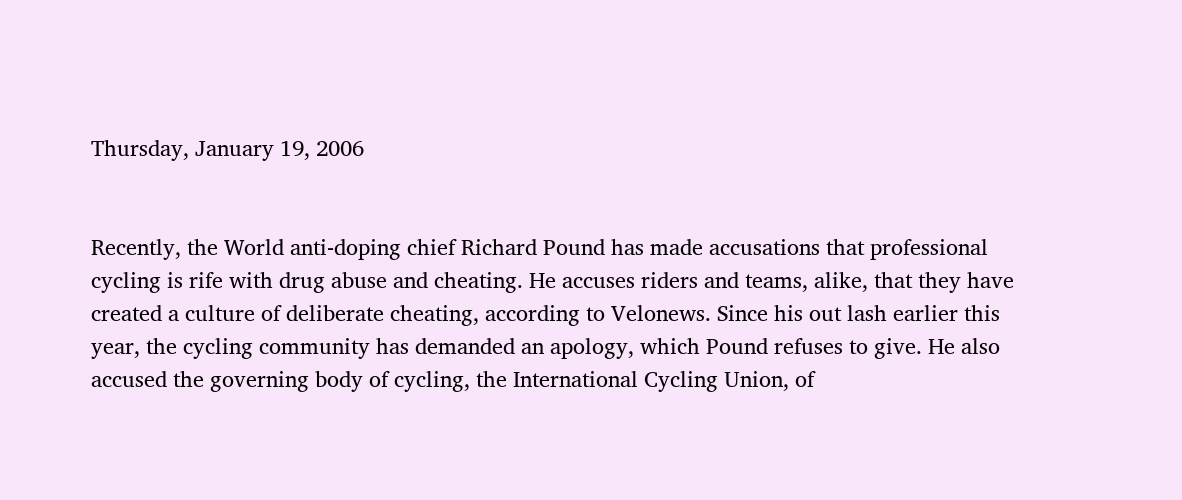Thursday, January 19, 2006


Recently, the World anti-doping chief Richard Pound has made accusations that professional cycling is rife with drug abuse and cheating. He accuses riders and teams, alike, that they have created a culture of deliberate cheating, according to Velonews. Since his out lash earlier this year, the cycling community has demanded an apology, which Pound refuses to give. He also accused the governing body of cycling, the International Cycling Union, of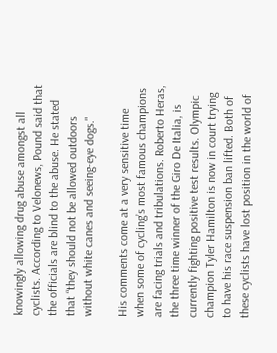knowingly allowing drug abuse amongst all cyclists. According to Velonews, Pound said that the officials are blind to the abuse. He stated that “they should not be allowed outdoors without white canes and seeing-eye dogs."

His comments come at a very sensitive time when some of cycling’s most famous champions are facing trials and tribulations. Roberto Heras, the three time winner of the Giro De Italia, is currently fighting positive test results. Olympic champion Tyler Hamilton is now in court trying to have his race suspension ban lifted. Both of these cyclists have lost position in the world of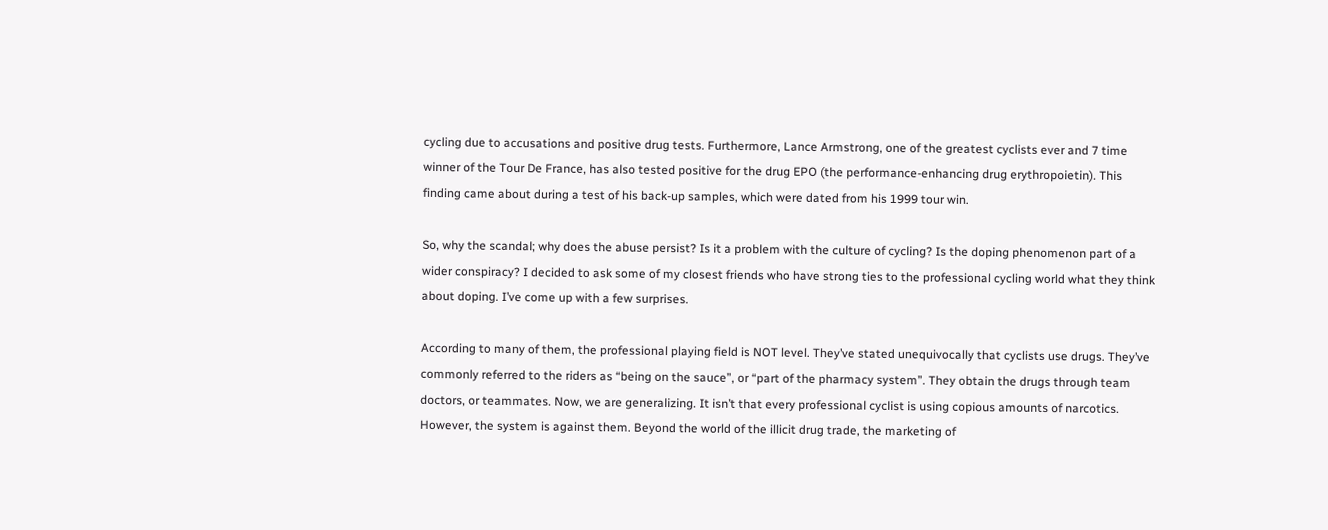cycling due to accusations and positive drug tests. Furthermore, Lance Armstrong, one of the greatest cyclists ever and 7 time winner of the Tour De France, has also tested positive for the drug EPO (the performance-enhancing drug erythropoietin). This finding came about during a test of his back-up samples, which were dated from his 1999 tour win.

So, why the scandal; why does the abuse persist? Is it a problem with the culture of cycling? Is the doping phenomenon part of a wider conspiracy? I decided to ask some of my closest friends who have strong ties to the professional cycling world what they think about doping. I’ve come up with a few surprises.

According to many of them, the professional playing field is NOT level. They’ve stated unequivocally that cyclists use drugs. They’ve commonly referred to the riders as “being on the sauce”, or “part of the pharmacy system”. They obtain the drugs through team doctors, or teammates. Now, we are generalizing. It isn’t that every professional cyclist is using copious amounts of narcotics. However, the system is against them. Beyond the world of the illicit drug trade, the marketing of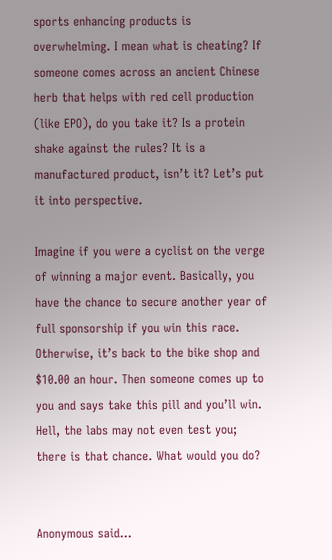sports enhancing products is overwhelming. I mean what is cheating? If someone comes across an ancient Chinese herb that helps with red cell production (like EPO), do you take it? Is a protein shake against the rules? It is a manufactured product, isn’t it? Let’s put it into perspective.

Imagine if you were a cyclist on the verge of winning a major event. Basically, you have the chance to secure another year of full sponsorship if you win this race. Otherwise, it’s back to the bike shop and $10.00 an hour. Then someone comes up to you and says take this pill and you’ll win. Hell, the labs may not even test you; there is that chance. What would you do?


Anonymous said...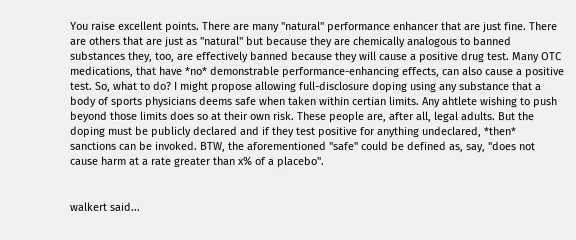You raise excellent points. There are many "natural" performance enhancer that are just fine. There are others that are just as "natural" but because they are chemically analogous to banned substances they, too, are effectively banned because they will cause a positive drug test. Many OTC medications, that have *no* demonstrable performance-enhancing effects, can also cause a positive test. So, what to do? I might propose allowing full-disclosure doping using any substance that a body of sports physicians deems safe when taken within certian limits. Any ahtlete wishing to push beyond those limits does so at their own risk. These people are, after all, legal adults. But the doping must be publicly declared and if they test positive for anything undeclared, *then* sanctions can be invoked. BTW, the aforementioned "safe" could be defined as, say, "does not cause harm at a rate greater than x% of a placebo".


walkert said...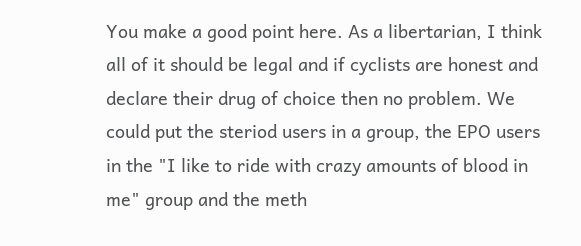You make a good point here. As a libertarian, I think all of it should be legal and if cyclists are honest and declare their drug of choice then no problem. We could put the steriod users in a group, the EPO users in the "I like to ride with crazy amounts of blood in me" group and the meth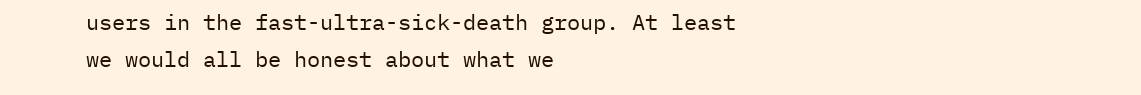users in the fast-ultra-sick-death group. At least we would all be honest about what we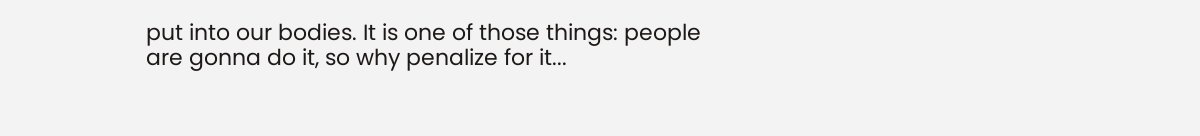put into our bodies. It is one of those things: people are gonna do it, so why penalize for it...